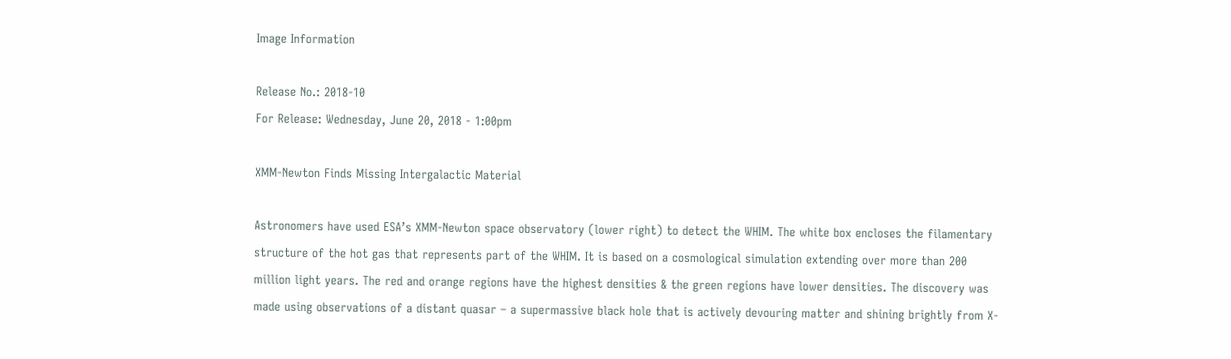Image Information

Release No.: 2018-10
For Release: Wednesday, June 20, 2018 - 1:00pm

XMM-Newton Finds Missing Intergalactic Material

Astronomers have used ESA’s XMM-Newton space observatory (lower right) to detect the WHIM. The white box encloses the filamentary structure of the hot gas that represents part of the WHIM. It is based on a cosmological simulation extending over more than 200 million light years. The red and orange regions have the highest densities & the green regions have lower densities. The discovery was made using observations of a distant quasar – a supermassive black hole that is actively devouring matter and shining brightly from X-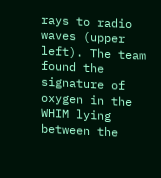rays to radio waves (upper left). The team found the signature of oxygen in the WHIM lying between the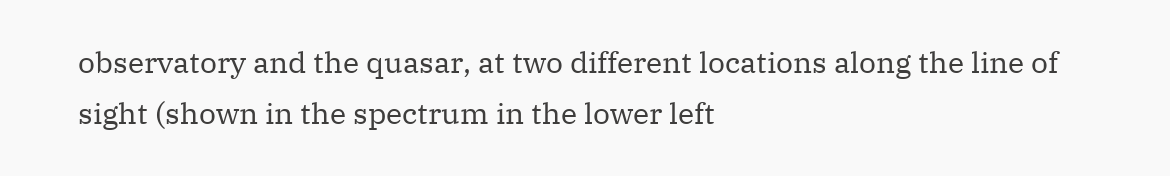observatory and the quasar, at two different locations along the line of sight (shown in the spectrum in the lower left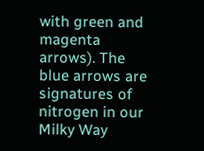with green and magenta arrows). The blue arrows are signatures of nitrogen in our Milky Way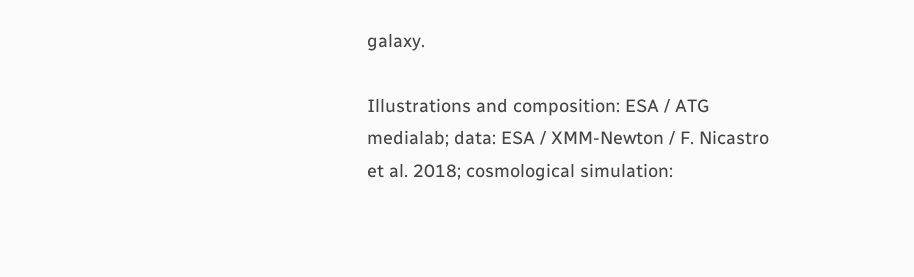galaxy.

Illustrations and composition: ESA / ATG medialab; data: ESA / XMM-Newton / F. Nicastro et al. 2018; cosmological simulation: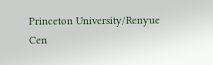Princeton University/Renyue Cen